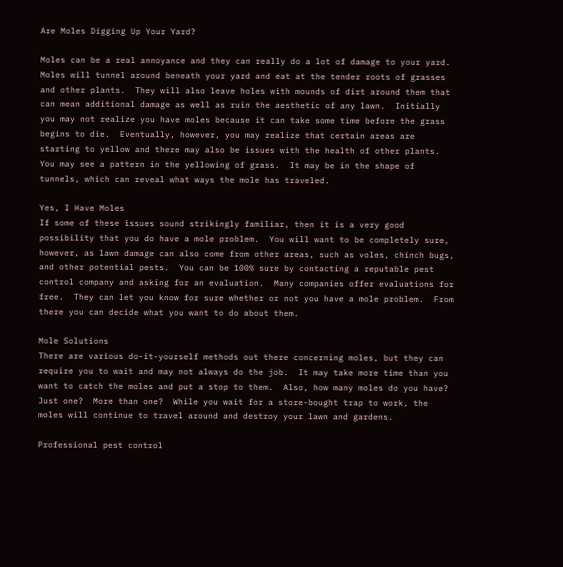Are Moles Digging Up Your Yard?

Moles can be a real annoyance and they can really do a lot of damage to your yard.  Moles will tunnel around beneath your yard and eat at the tender roots of grasses and other plants.  They will also leave holes with mounds of dirt around them that can mean additional damage as well as ruin the aesthetic of any lawn.  Initially you may not realize you have moles because it can take some time before the grass begins to die.  Eventually, however, you may realize that certain areas are starting to yellow and there may also be issues with the health of other plants. You may see a pattern in the yellowing of grass.  It may be in the shape of tunnels, which can reveal what ways the mole has traveled.

Yes, I Have Moles
If some of these issues sound strikingly familiar, then it is a very good possibility that you do have a mole problem.  You will want to be completely sure, however, as lawn damage can also come from other areas, such as voles, chinch bugs, and other potential pests.  You can be 100% sure by contacting a reputable pest control company and asking for an evaluation.  Many companies offer evaluations for free.  They can let you know for sure whether or not you have a mole problem.  From there you can decide what you want to do about them.

Mole Solutions
There are various do-it-yourself methods out there concerning moles, but they can require you to wait and may not always do the job.  It may take more time than you want to catch the moles and put a stop to them.  Also, how many moles do you have?  Just one?  More than one?  While you wait for a store-bought trap to work, the moles will continue to travel around and destroy your lawn and gardens.

Professional pest control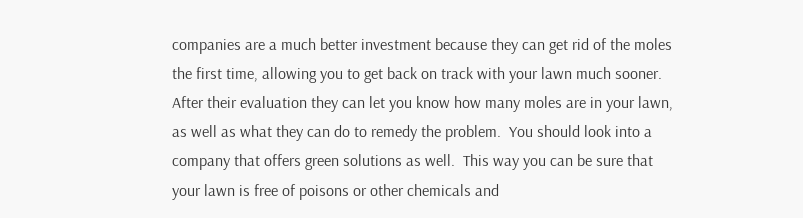companies are a much better investment because they can get rid of the moles the first time, allowing you to get back on track with your lawn much sooner.  After their evaluation they can let you know how many moles are in your lawn, as well as what they can do to remedy the problem.  You should look into a company that offers green solutions as well.  This way you can be sure that your lawn is free of poisons or other chemicals and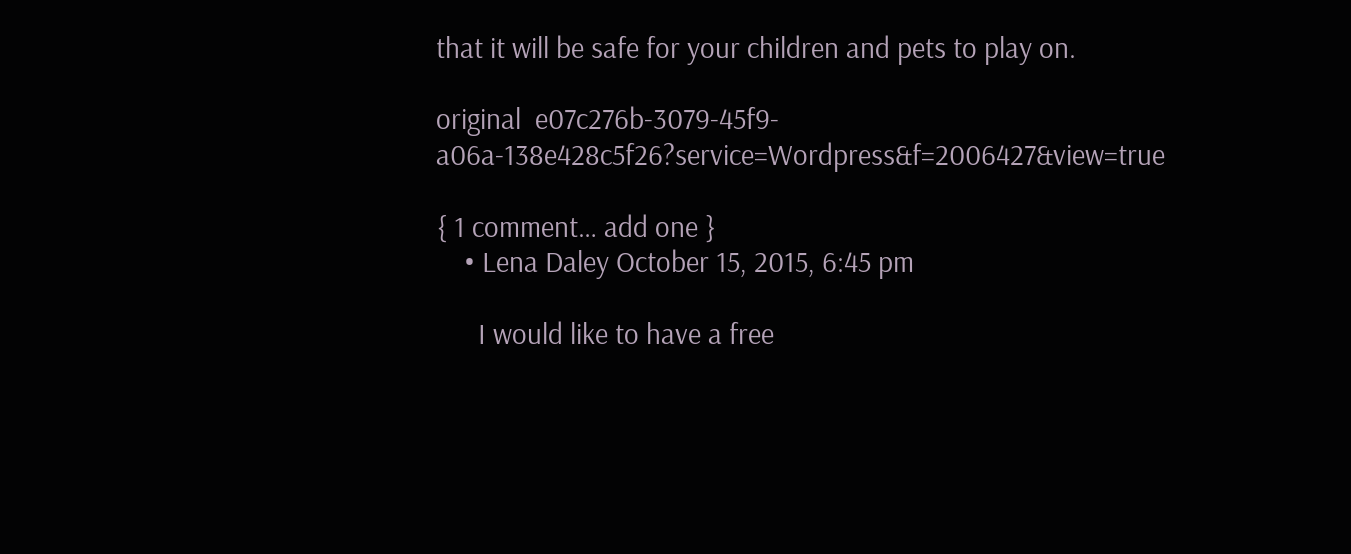that it will be safe for your children and pets to play on.

original  e07c276b-3079-45f9-a06a-138e428c5f26?service=Wordpress&f=2006427&view=true

{ 1 comment… add one }
    • Lena Daley October 15, 2015, 6:45 pm

      I would like to have a free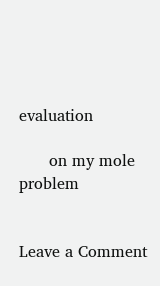evaluation

      on my mole problem


Leave a Comment